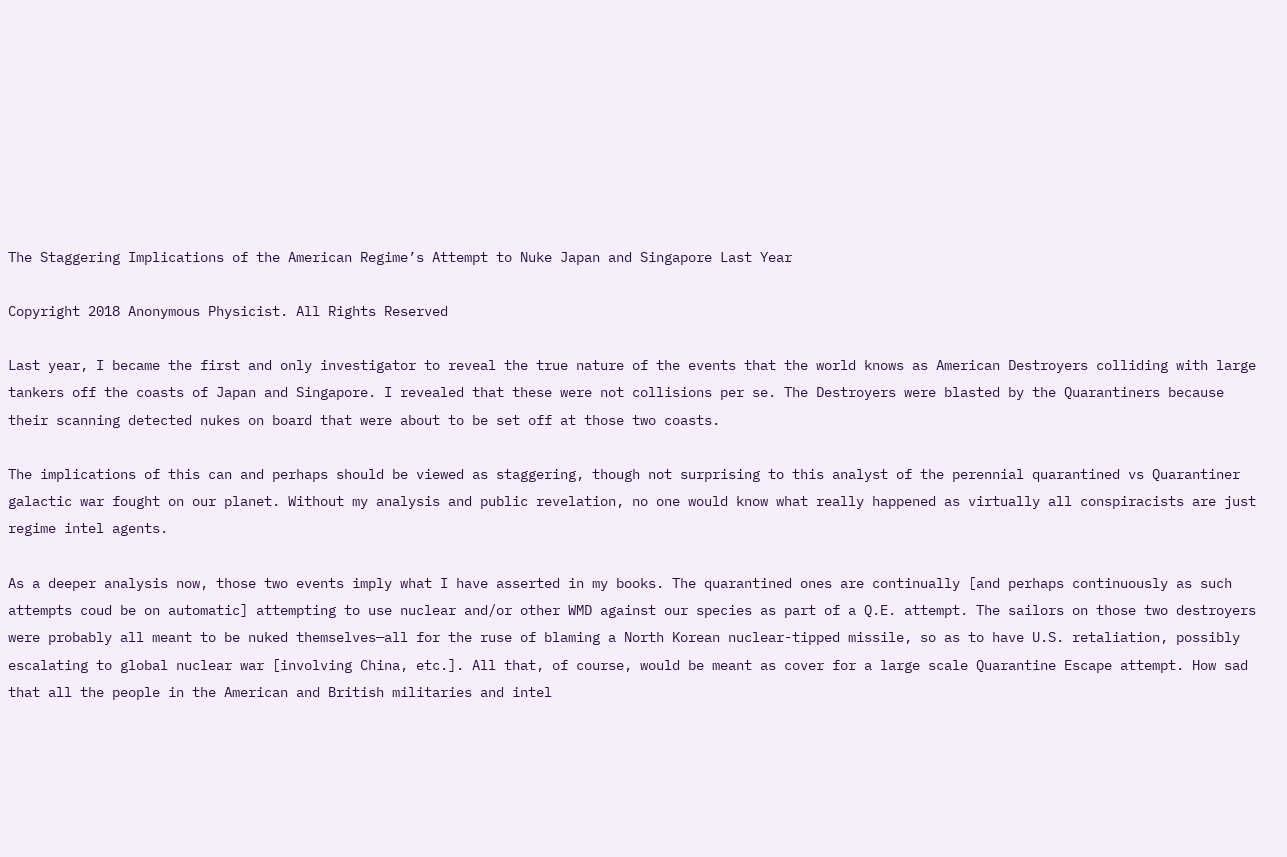The Staggering Implications of the American Regime’s Attempt to Nuke Japan and Singapore Last Year

Copyright 2018 Anonymous Physicist. All Rights Reserved

Last year, I became the first and only investigator to reveal the true nature of the events that the world knows as American Destroyers colliding with large tankers off the coasts of Japan and Singapore. I revealed that these were not collisions per se. The Destroyers were blasted by the Quarantiners because their scanning detected nukes on board that were about to be set off at those two coasts.

The implications of this can and perhaps should be viewed as staggering, though not surprising to this analyst of the perennial quarantined vs Quarantiner galactic war fought on our planet. Without my analysis and public revelation, no one would know what really happened as virtually all conspiracists are just regime intel agents.

As a deeper analysis now, those two events imply what I have asserted in my books. The quarantined ones are continually [and perhaps continuously as such attempts coud be on automatic] attempting to use nuclear and/or other WMD against our species as part of a Q.E. attempt. The sailors on those two destroyers were probably all meant to be nuked themselves—all for the ruse of blaming a North Korean nuclear-tipped missile, so as to have U.S. retaliation, possibly escalating to global nuclear war [involving China, etc.]. All that, of course, would be meant as cover for a large scale Quarantine Escape attempt. How sad that all the people in the American and British militaries and intel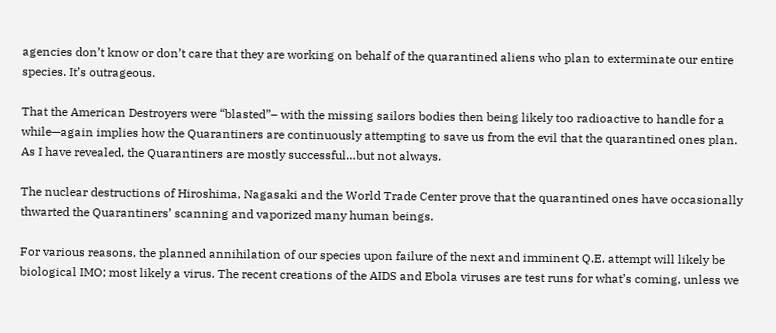agencies don’t know or don’t care that they are working on behalf of the quarantined aliens who plan to exterminate our entire species. It’s outrageous.

That the American Destroyers were “blasted”– with the missing sailors bodies then being likely too radioactive to handle for a while—again implies how the Quarantiners are continuously attempting to save us from the evil that the quarantined ones plan. As I have revealed, the Quarantiners are mostly successful…but not always.

The nuclear destructions of Hiroshima, Nagasaki and the World Trade Center prove that the quarantined ones have occasionally thwarted the Quarantiners’ scanning and vaporized many human beings.

For various reasons, the planned annihilation of our species upon failure of the next and imminent Q.E. attempt will likely be biological IMO; most likely a virus. The recent creations of the AIDS and Ebola viruses are test runs for what’s coming, unless we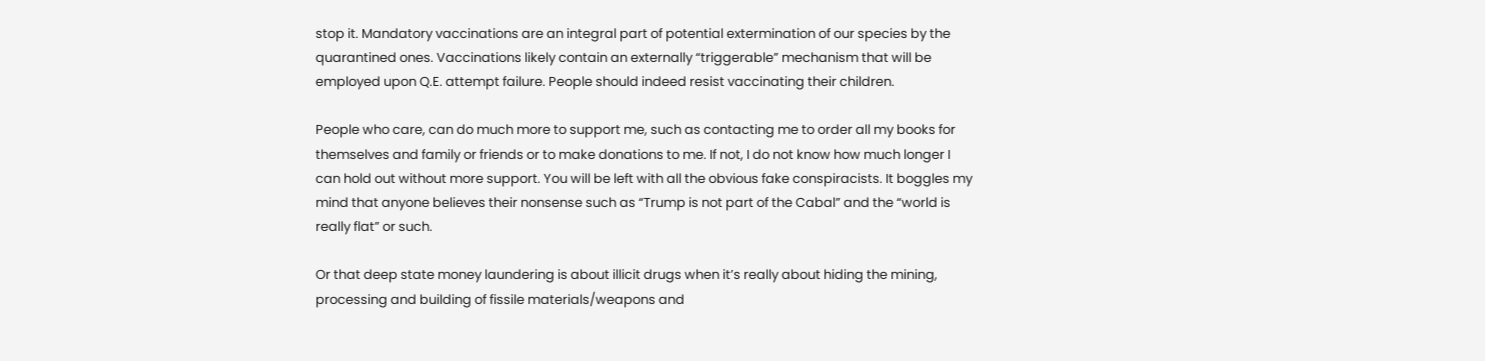stop it. Mandatory vaccinations are an integral part of potential extermination of our species by the quarantined ones. Vaccinations likely contain an externally “triggerable” mechanism that will be employed upon Q.E. attempt failure. People should indeed resist vaccinating their children.

People who care, can do much more to support me, such as contacting me to order all my books for themselves and family or friends or to make donations to me. If not, I do not know how much longer I can hold out without more support. You will be left with all the obvious fake conspiracists. It boggles my mind that anyone believes their nonsense such as “Trump is not part of the Cabal” and the “world is really flat” or such.

Or that deep state money laundering is about illicit drugs when it’s really about hiding the mining, processing and building of fissile materials/weapons and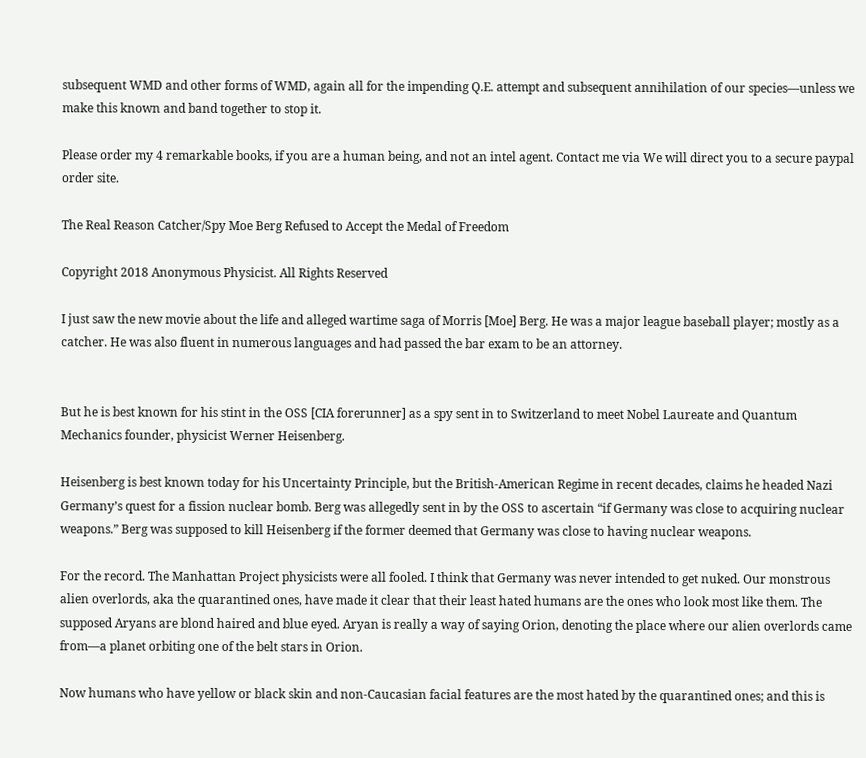subsequent WMD and other forms of WMD, again all for the impending Q.E. attempt and subsequent annihilation of our species—unless we make this known and band together to stop it.

Please order my 4 remarkable books, if you are a human being, and not an intel agent. Contact me via We will direct you to a secure paypal order site.

The Real Reason Catcher/Spy Moe Berg Refused to Accept the Medal of Freedom

Copyright 2018 Anonymous Physicist. All Rights Reserved

I just saw the new movie about the life and alleged wartime saga of Morris [Moe] Berg. He was a major league baseball player; mostly as a catcher. He was also fluent in numerous languages and had passed the bar exam to be an attorney.


But he is best known for his stint in the OSS [CIA forerunner] as a spy sent in to Switzerland to meet Nobel Laureate and Quantum Mechanics founder, physicist Werner Heisenberg.

Heisenberg is best known today for his Uncertainty Principle, but the British-American Regime in recent decades, claims he headed Nazi Germany’s quest for a fission nuclear bomb. Berg was allegedly sent in by the OSS to ascertain “if Germany was close to acquiring nuclear weapons.” Berg was supposed to kill Heisenberg if the former deemed that Germany was close to having nuclear weapons.

For the record. The Manhattan Project physicists were all fooled. I think that Germany was never intended to get nuked. Our monstrous alien overlords, aka the quarantined ones, have made it clear that their least hated humans are the ones who look most like them. The supposed Aryans are blond haired and blue eyed. Aryan is really a way of saying Orion, denoting the place where our alien overlords came from—a planet orbiting one of the belt stars in Orion.

Now humans who have yellow or black skin and non-Caucasian facial features are the most hated by the quarantined ones; and this is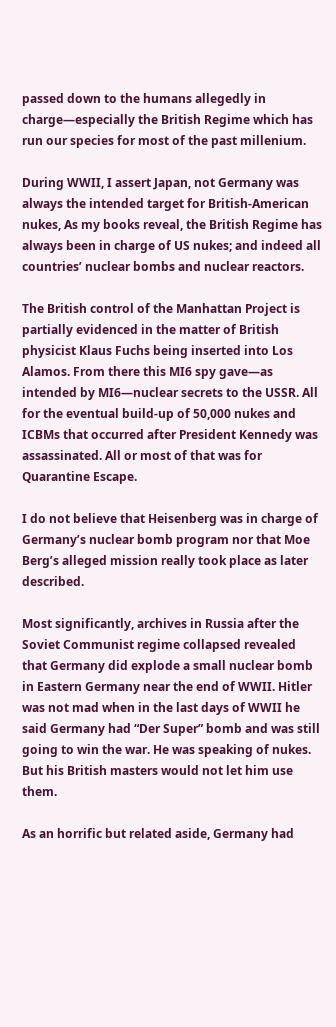passed down to the humans allegedly in charge—especially the British Regime which has run our species for most of the past millenium.

During WWII, I assert Japan, not Germany was always the intended target for British-American nukes, As my books reveal, the British Regime has always been in charge of US nukes; and indeed all countries’ nuclear bombs and nuclear reactors.

The British control of the Manhattan Project is partially evidenced in the matter of British physicist Klaus Fuchs being inserted into Los Alamos. From there this MI6 spy gave—as intended by MI6—nuclear secrets to the USSR. All for the eventual build-up of 50,000 nukes and ICBMs that occurred after President Kennedy was assassinated. All or most of that was for Quarantine Escape.

I do not believe that Heisenberg was in charge of Germany’s nuclear bomb program nor that Moe Berg’s alleged mission really took place as later described.

Most significantly, archives in Russia after the Soviet Communist regime collapsed revealed that Germany did explode a small nuclear bomb in Eastern Germany near the end of WWII. Hitler was not mad when in the last days of WWII he said Germany had “Der Super” bomb and was still going to win the war. He was speaking of nukes. But his British masters would not let him use them.

As an horrific but related aside, Germany had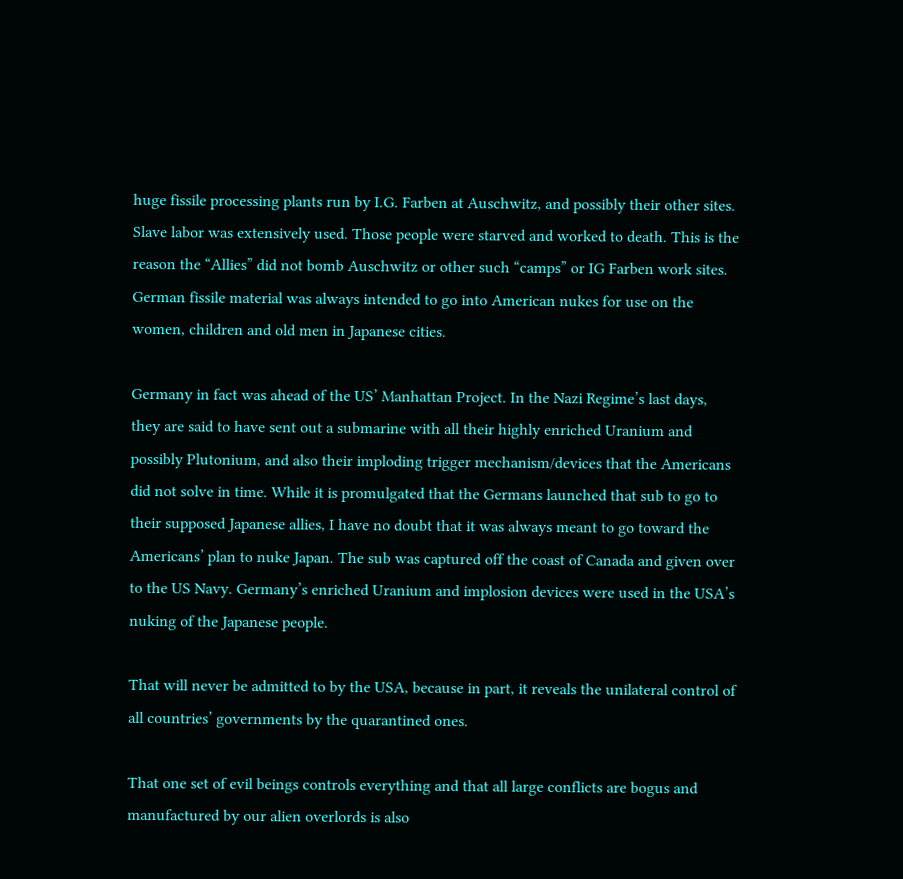huge fissile processing plants run by I.G. Farben at Auschwitz, and possibly their other sites. Slave labor was extensively used. Those people were starved and worked to death. This is the reason the “Allies” did not bomb Auschwitz or other such “camps” or IG Farben work sites. German fissile material was always intended to go into American nukes for use on the women, children and old men in Japanese cities.

Germany in fact was ahead of the US’ Manhattan Project. In the Nazi Regime’s last days, they are said to have sent out a submarine with all their highly enriched Uranium and possibly Plutonium, and also their imploding trigger mechanism/devices that the Americans did not solve in time. While it is promulgated that the Germans launched that sub to go to their supposed Japanese allies, I have no doubt that it was always meant to go toward the Americans’ plan to nuke Japan. The sub was captured off the coast of Canada and given over to the US Navy. Germany’s enriched Uranium and implosion devices were used in the USA’s nuking of the Japanese people.

That will never be admitted to by the USA, because in part, it reveals the unilateral control of all countries’ governments by the quarantined ones.

That one set of evil beings controls everything and that all large conflicts are bogus and manufactured by our alien overlords is also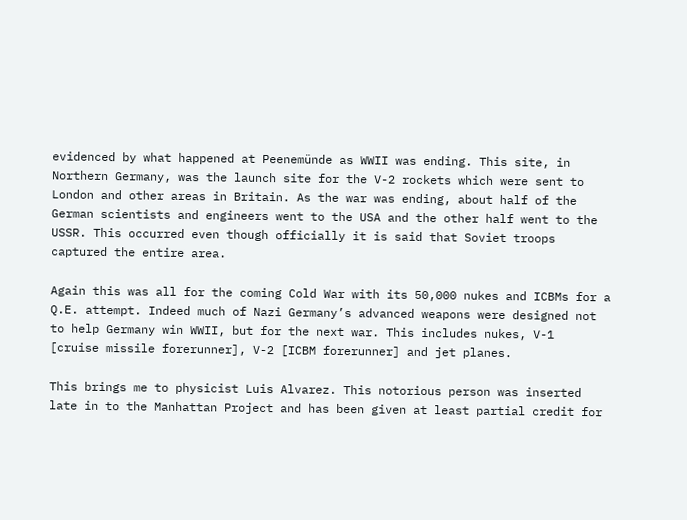evidenced by what happened at Peenemünde as WWII was ending. This site, in Northern Germany, was the launch site for the V-2 rockets which were sent to London and other areas in Britain. As the war was ending, about half of the German scientists and engineers went to the USA and the other half went to the USSR. This occurred even though officially it is said that Soviet troops captured the entire area.

Again this was all for the coming Cold War with its 50,000 nukes and ICBMs for a Q.E. attempt. Indeed much of Nazi Germany’s advanced weapons were designed not to help Germany win WWII, but for the next war. This includes nukes, V-1  [cruise missile forerunner], V-2 [ICBM forerunner] and jet planes.

This brings me to physicist Luis Alvarez. This notorious person was inserted late in to the Manhattan Project and has been given at least partial credit for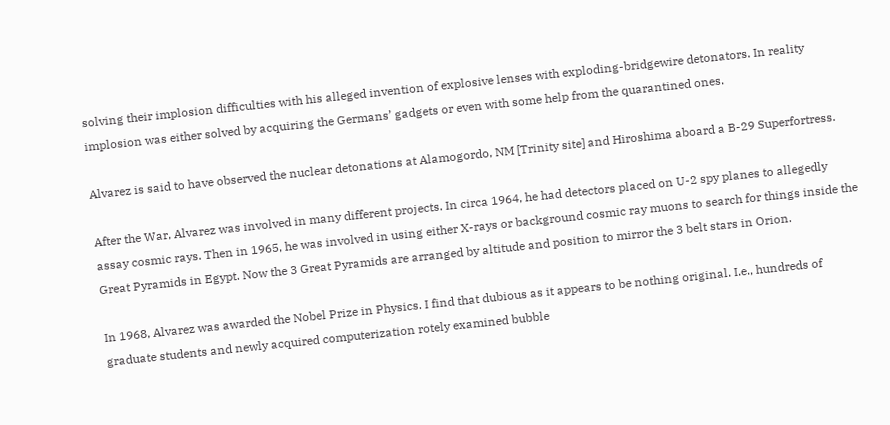solving their implosion difficulties with his alleged invention of explosive lenses with exploding-bridgewire detonators. In reality implosion was either solved by acquiring the Germans’ gadgets or even with some help from the quarantined ones.

Alvarez is said to have observed the nuclear detonations at Alamogordo, NM [Trinity site] and Hiroshima aboard a B-29 Superfortress.

After the War, Alvarez was involved in many different projects. In circa 1964, he had detectors placed on U-2 spy planes to allegedly assay cosmic rays. Then in 1965, he was involved in using either X-rays or background cosmic ray muons to search for things inside the Great Pyramids in Egypt. Now the 3 Great Pyramids are arranged by altitude and position to mirror the 3 belt stars in Orion.

In 1968, Alvarez was awarded the Nobel Prize in Physics. I find that dubious as it appears to be nothing original. I.e., hundreds of graduate students and newly acquired computerization rotely examined bubble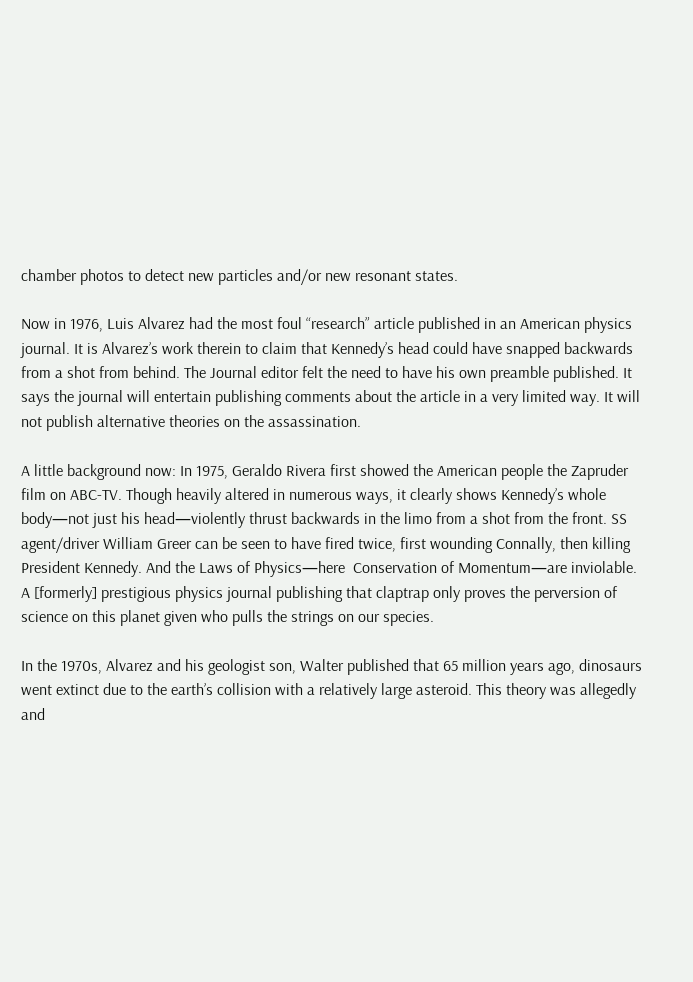chamber photos to detect new particles and/or new resonant states.

Now in 1976, Luis Alvarez had the most foul “research” article published in an American physics journal. It is Alvarez’s work therein to claim that Kennedy’s head could have snapped backwards from a shot from behind. The Journal editor felt the need to have his own preamble published. It says the journal will entertain publishing comments about the article in a very limited way. It will not publish alternative theories on the assassination.

A little background now: In 1975, Geraldo Rivera first showed the American people the Zapruder film on ABC-TV. Though heavily altered in numerous ways, it clearly shows Kennedy’s whole body—not just his head—violently thrust backwards in the limo from a shot from the front. SS agent/driver William Greer can be seen to have fired twice, first wounding Connally, then killing President Kennedy. And the Laws of Physics—here  Conservation of Momentum—are inviolable. A [formerly] prestigious physics journal publishing that claptrap only proves the perversion of science on this planet given who pulls the strings on our species.

In the 1970s, Alvarez and his geologist son, Walter published that 65 million years ago, dinosaurs went extinct due to the earth’s collision with a relatively large asteroid. This theory was allegedly and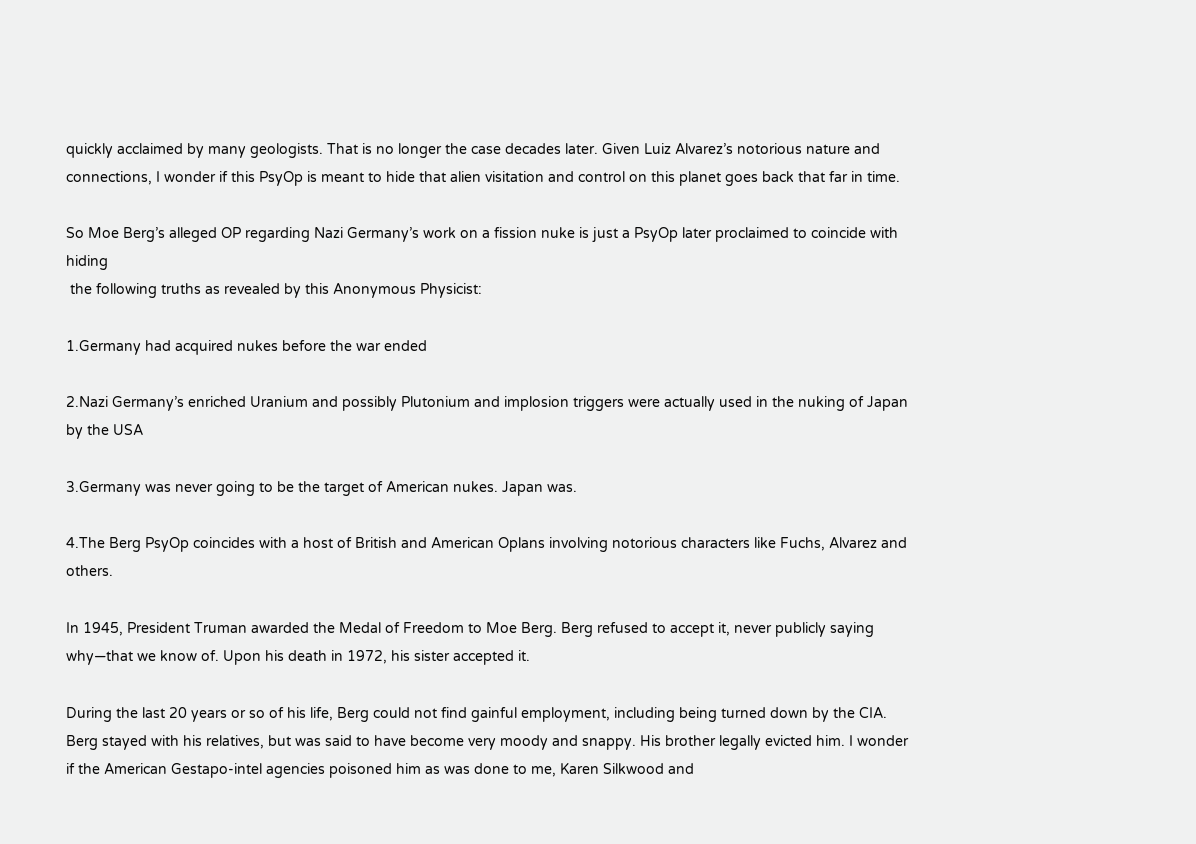quickly acclaimed by many geologists. That is no longer the case decades later. Given Luiz Alvarez’s notorious nature and connections, I wonder if this PsyOp is meant to hide that alien visitation and control on this planet goes back that far in time.

So Moe Berg’s alleged OP regarding Nazi Germany’s work on a fission nuke is just a PsyOp later proclaimed to coincide with hiding
 the following truths as revealed by this Anonymous Physicist:

1.Germany had acquired nukes before the war ended

2.Nazi Germany’s enriched Uranium and possibly Plutonium and implosion triggers were actually used in the nuking of Japan by the USA

3.Germany was never going to be the target of American nukes. Japan was.

4.The Berg PsyOp coincides with a host of British and American Oplans involving notorious characters like Fuchs, Alvarez and others.

In 1945, President Truman awarded the Medal of Freedom to Moe Berg. Berg refused to accept it, never publicly saying why—that we know of. Upon his death in 1972, his sister accepted it.

During the last 20 years or so of his life, Berg could not find gainful employment, including being turned down by the CIA. Berg stayed with his relatives, but was said to have become very moody and snappy. His brother legally evicted him. I wonder if the American Gestapo-intel agencies poisoned him as was done to me, Karen Silkwood and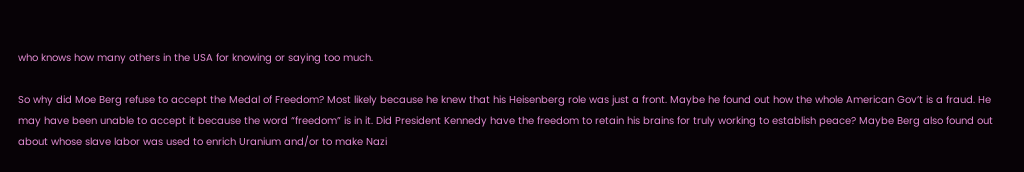who knows how many others in the USA for knowing or saying too much.

So why did Moe Berg refuse to accept the Medal of Freedom? Most likely because he knew that his Heisenberg role was just a front. Maybe he found out how the whole American Gov’t is a fraud. He may have been unable to accept it because the word “freedom” is in it. Did President Kennedy have the freedom to retain his brains for truly working to establish peace? Maybe Berg also found out about whose slave labor was used to enrich Uranium and/or to make Nazi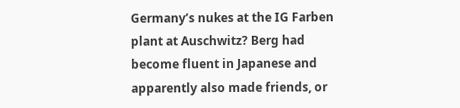Germany’s nukes at the IG Farben plant at Auschwitz? Berg had become fluent in Japanese and apparently also made friends, or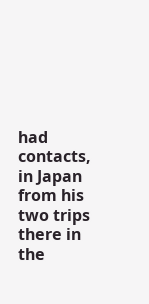had contacts, in Japan from his two trips there in the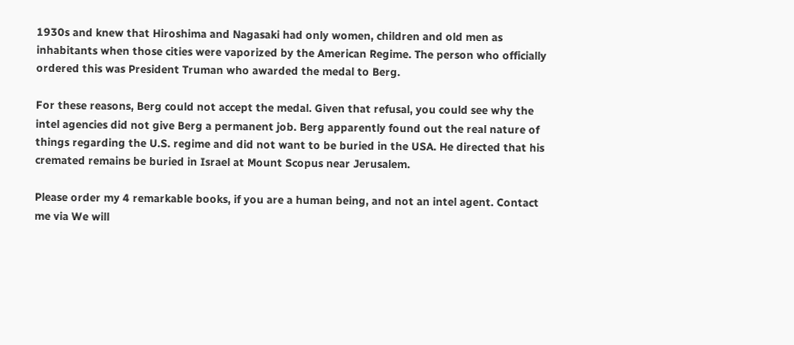1930s and knew that Hiroshima and Nagasaki had only women, children and old men as inhabitants when those cities were vaporized by the American Regime. The person who officially ordered this was President Truman who awarded the medal to Berg.

For these reasons, Berg could not accept the medal. Given that refusal, you could see why the intel agencies did not give Berg a permanent job. Berg apparently found out the real nature of things regarding the U.S. regime and did not want to be buried in the USA. He directed that his cremated remains be buried in Israel at Mount Scopus near Jerusalem.

Please order my 4 remarkable books, if you are a human being, and not an intel agent. Contact me via We will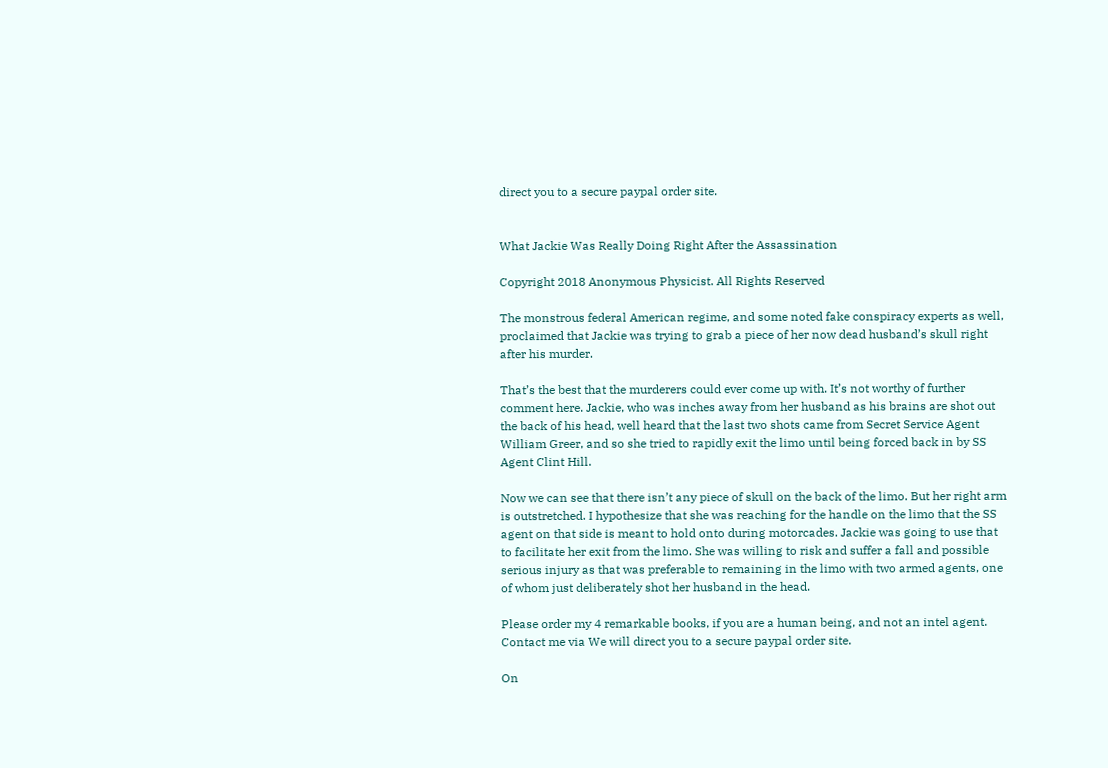direct you to a secure paypal order site.


What Jackie Was Really Doing Right After the Assassination

Copyright 2018 Anonymous Physicist. All Rights Reserved

The monstrous federal American regime, and some noted fake conspiracy experts as well, proclaimed that Jackie was trying to grab a piece of her now dead husband’s skull right after his murder.

That’s the best that the murderers could ever come up with. It’s not worthy of further comment here. Jackie, who was inches away from her husband as his brains are shot out the back of his head, well heard that the last two shots came from Secret Service Agent William Greer, and so she tried to rapidly exit the limo until being forced back in by SS Agent Clint Hill.

Now we can see that there isn’t any piece of skull on the back of the limo. But her right arm is outstretched. I hypothesize that she was reaching for the handle on the limo that the SS agent on that side is meant to hold onto during motorcades. Jackie was going to use that to facilitate her exit from the limo. She was willing to risk and suffer a fall and possible serious injury as that was preferable to remaining in the limo with two armed agents, one of whom just deliberately shot her husband in the head.

Please order my 4 remarkable books, if you are a human being, and not an intel agent. Contact me via We will direct you to a secure paypal order site.

On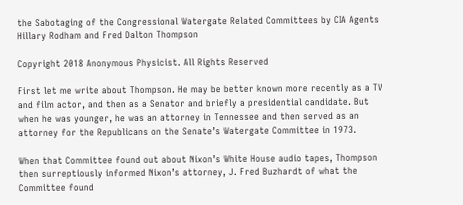the Sabotaging of the Congressional Watergate Related Committees by CIA Agents Hillary Rodham and Fred Dalton Thompson

Copyright 2018 Anonymous Physicist. All Rights Reserved

First let me write about Thompson. He may be better known more recently as a TV and film actor, and then as a Senator and briefly a presidential candidate. But when he was younger, he was an attorney in Tennessee and then served as an attorney for the Republicans on the Senate’s Watergate Committee in 1973.

When that Committee found out about Nixon’s White House audio tapes, Thompson then surreptiously informed Nixon’s attorney, J. Fred Buzhardt of what the Committee found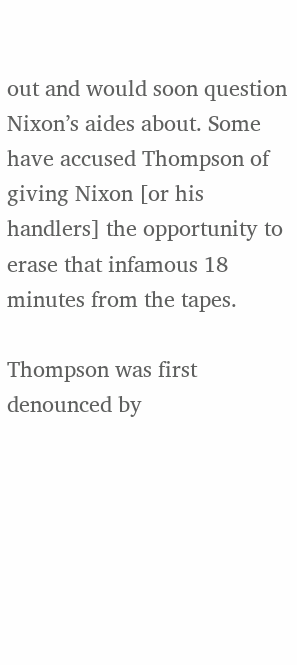out and would soon question Nixon’s aides about. Some have accused Thompson of giving Nixon [or his handlers] the opportunity to erase that infamous 18 minutes from the tapes.

Thompson was first denounced by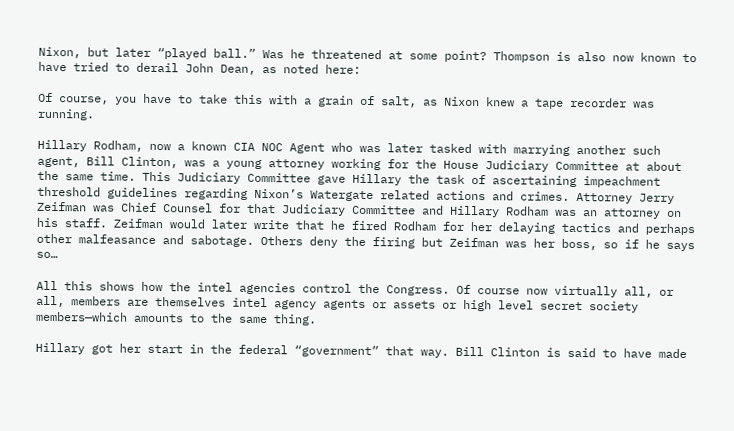Nixon, but later “played ball.” Was he threatened at some point? Thompson is also now known to have tried to derail John Dean, as noted here:

Of course, you have to take this with a grain of salt, as Nixon knew a tape recorder was running.

Hillary Rodham, now a known CIA NOC Agent who was later tasked with marrying another such agent, Bill Clinton, was a young attorney working for the House Judiciary Committee at about the same time. This Judiciary Committee gave Hillary the task of ascertaining impeachment threshold guidelines regarding Nixon’s Watergate related actions and crimes. Attorney Jerry Zeifman was Chief Counsel for that Judiciary Committee and Hillary Rodham was an attorney on his staff. Zeifman would later write that he fired Rodham for her delaying tactics and perhaps other malfeasance and sabotage. Others deny the firing but Zeifman was her boss, so if he says so…

All this shows how the intel agencies control the Congress. Of course now virtually all, or all, members are themselves intel agency agents or assets or high level secret society members—which amounts to the same thing.

Hillary got her start in the federal “government” that way. Bill Clinton is said to have made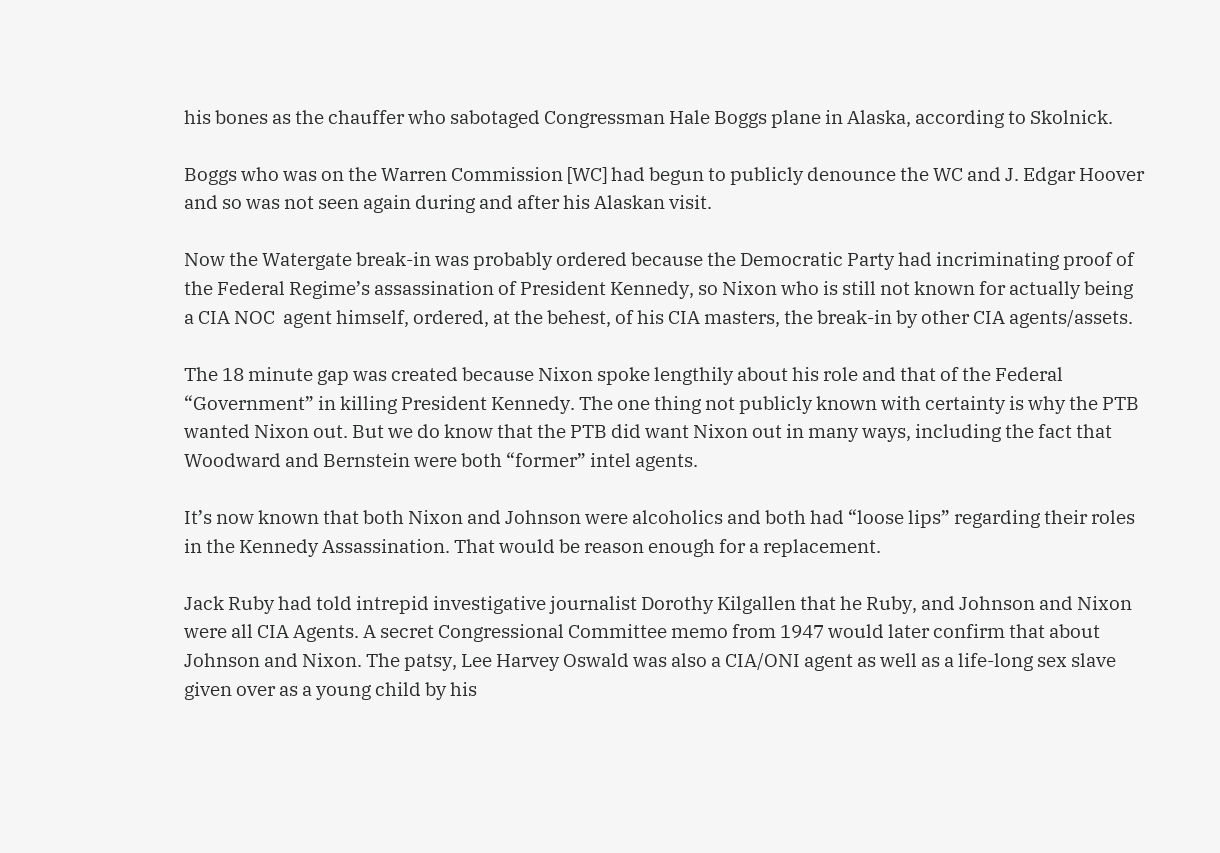his bones as the chauffer who sabotaged Congressman Hale Boggs plane in Alaska, according to Skolnick.

Boggs who was on the Warren Commission [WC] had begun to publicly denounce the WC and J. Edgar Hoover and so was not seen again during and after his Alaskan visit.

Now the Watergate break-in was probably ordered because the Democratic Party had incriminating proof of the Federal Regime’s assassination of President Kennedy, so Nixon who is still not known for actually being a CIA NOC  agent himself, ordered, at the behest, of his CIA masters, the break-in by other CIA agents/assets.

The 18 minute gap was created because Nixon spoke lengthily about his role and that of the Federal “Government” in killing President Kennedy. The one thing not publicly known with certainty is why the PTB wanted Nixon out. But we do know that the PTB did want Nixon out in many ways, including the fact that Woodward and Bernstein were both “former” intel agents.

It’s now known that both Nixon and Johnson were alcoholics and both had “loose lips” regarding their roles in the Kennedy Assassination. That would be reason enough for a replacement.

Jack Ruby had told intrepid investigative journalist Dorothy Kilgallen that he Ruby, and Johnson and Nixon were all CIA Agents. A secret Congressional Committee memo from 1947 would later confirm that about Johnson and Nixon. The patsy, Lee Harvey Oswald was also a CIA/ONI agent as well as a life-long sex slave given over as a young child by his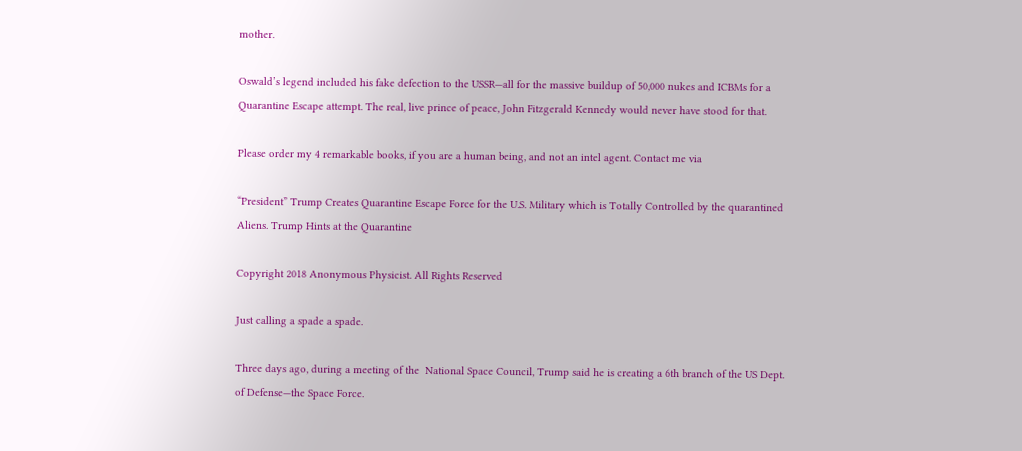mother.

Oswald’s legend included his fake defection to the USSR—all for the massive buildup of 50,000 nukes and ICBMs for a Quarantine Escape attempt. The real, live prince of peace, John Fitzgerald Kennedy would never have stood for that.

Please order my 4 remarkable books, if you are a human being, and not an intel agent. Contact me via

“President” Trump Creates Quarantine Escape Force for the U.S. Military which is Totally Controlled by the quarantined Aliens. Trump Hints at the Quarantine

Copyright 2018 Anonymous Physicist. All Rights Reserved

Just calling a spade a spade.

Three days ago, during a meeting of the  National Space Council, Trump said he is creating a 6th branch of the US Dept. of Defense—the Space Force.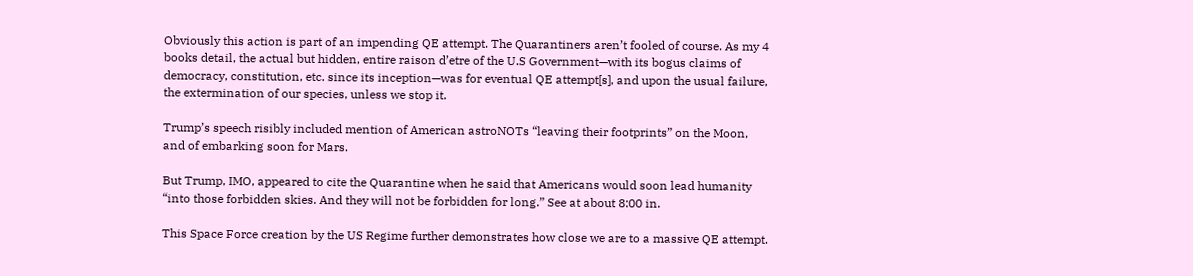Obviously this action is part of an impending QE attempt. The Quarantiners aren’t fooled of course. As my 4 books detail, the actual but hidden, entire raison d’etre of the U.S Government—with its bogus claims of democracy, constitution, etc. since its inception—was for eventual QE attempt[s], and upon the usual failure, the extermination of our species, unless we stop it.

Trump’s speech risibly included mention of American astroNOTs “leaving their footprints” on the Moon, and of embarking soon for Mars.

But Trump, IMO, appeared to cite the Quarantine when he said that Americans would soon lead humanity “into those forbidden skies. And they will not be forbidden for long.” See at about 8:00 in.

This Space Force creation by the US Regime further demonstrates how close we are to a massive QE attempt.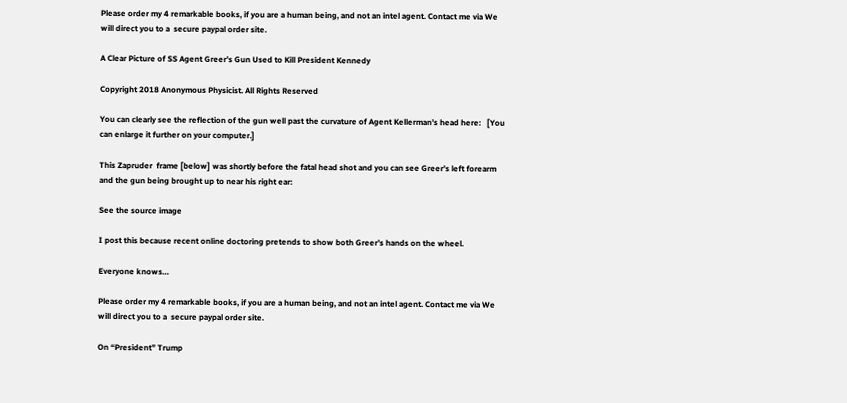Please order my 4 remarkable books, if you are a human being, and not an intel agent. Contact me via We will direct you to a  secure paypal order site.

A Clear Picture of SS Agent Greer’s Gun Used to Kill President Kennedy

Copyright 2018 Anonymous Physicist. All Rights Reserved

You can clearly see the reflection of the gun well past the curvature of Agent Kellerman’s head here:   [You can enlarge it further on your computer.]

This Zapruder  frame [below] was shortly before the fatal head shot and you can see Greer’s left forearm and the gun being brought up to near his right ear:

See the source image

I post this because recent online doctoring pretends to show both Greer’s hands on the wheel.

Everyone knows…

Please order my 4 remarkable books, if you are a human being, and not an intel agent. Contact me via We will direct you to a  secure paypal order site.

On “President” Trump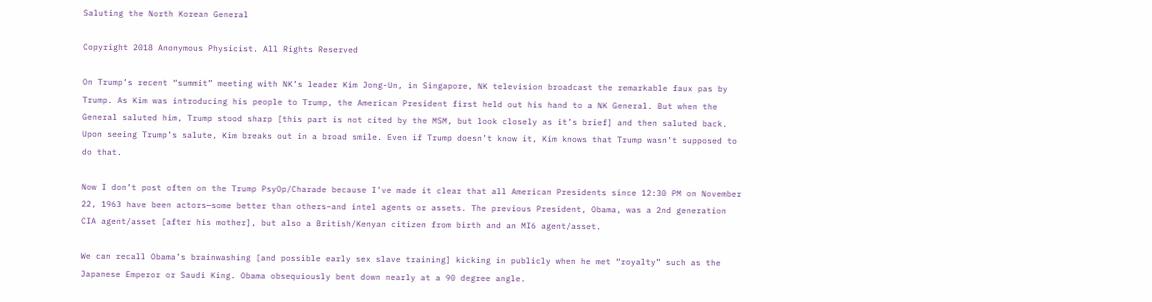Saluting the North Korean General

Copyright 2018 Anonymous Physicist. All Rights Reserved

On Trump’s recent “summit” meeting with NK’s leader Kim Jong-Un, in Singapore, NK television broadcast the remarkable faux pas by Trump. As Kim was introducing his people to Trump, the American President first held out his hand to a NK General. But when the General saluted him, Trump stood sharp [this part is not cited by the MSM, but look closely as it’s brief] and then saluted back. Upon seeing Trump’s salute, Kim breaks out in a broad smile. Even if Trump doesn’t know it, Kim knows that Trump wasn’t supposed to do that.

Now I don’t post often on the Trump PsyOp/Charade because I’ve made it clear that all American Presidents since 12:30 PM on November 22, 1963 have been actors—some better than others–and intel agents or assets. The previous President, Obama, was a 2nd generation CIA agent/asset [after his mother], but also a British/Kenyan citizen from birth and an MI6 agent/asset.

We can recall Obama’s brainwashing [and possible early sex slave training] kicking in publicly when he met “royalty” such as the Japanese Emperor or Saudi King. Obama obsequiously bent down nearly at a 90 degree angle.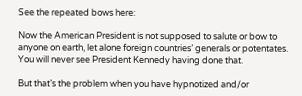See the repeated bows here:

Now the American President is not supposed to salute or bow to anyone on earth, let alone foreign countries’ generals or potentates. You will never see President Kennedy having done that.

But that’s the problem when you have hypnotized and/or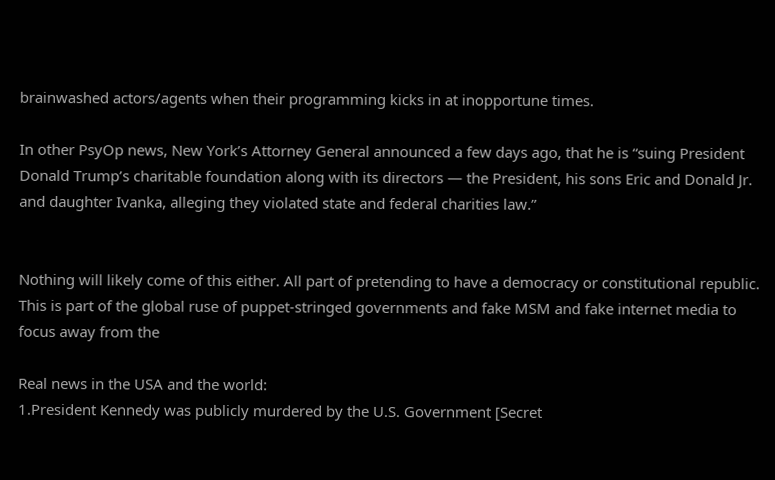brainwashed actors/agents when their programming kicks in at inopportune times.

In other PsyOp news, New York’s Attorney General announced a few days ago, that he is “suing President Donald Trump’s charitable foundation along with its directors — the President, his sons Eric and Donald Jr. and daughter Ivanka, alleging they violated state and federal charities law.”


Nothing will likely come of this either. All part of pretending to have a democracy or constitutional republic. This is part of the global ruse of puppet-stringed governments and fake MSM and fake internet media to focus away from the

Real news in the USA and the world:
1.President Kennedy was publicly murdered by the U.S. Government [Secret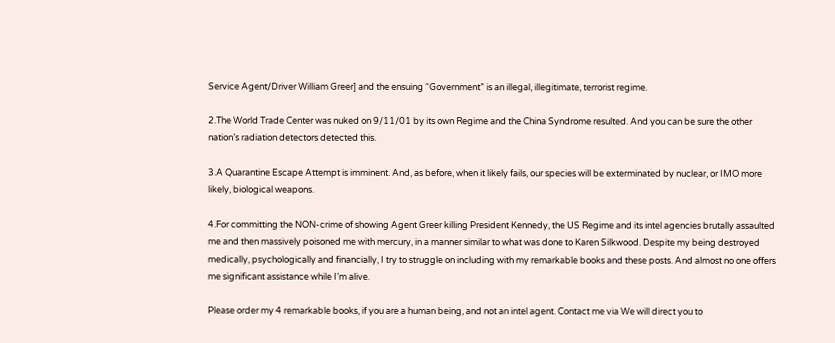Service Agent/Driver William Greer] and the ensuing “Government” is an illegal, illegitimate, terrorist regime.

2.The World Trade Center was nuked on 9/11/01 by its own Regime and the China Syndrome resulted. And you can be sure the other nation’s radiation detectors detected this.

3.A Quarantine Escape Attempt is imminent. And, as before, when it likely fails, our species will be exterminated by nuclear, or IMO more likely, biological weapons.

4.For committing the NON-crime of showing Agent Greer killing President Kennedy, the US Regime and its intel agencies brutally assaulted me and then massively poisoned me with mercury, in a manner similar to what was done to Karen Silkwood. Despite my being destroyed medically, psychologically and financially, I try to struggle on including with my remarkable books and these posts. And almost no one offers me significant assistance while I’m alive.

Please order my 4 remarkable books, if you are a human being, and not an intel agent. Contact me via We will direct you to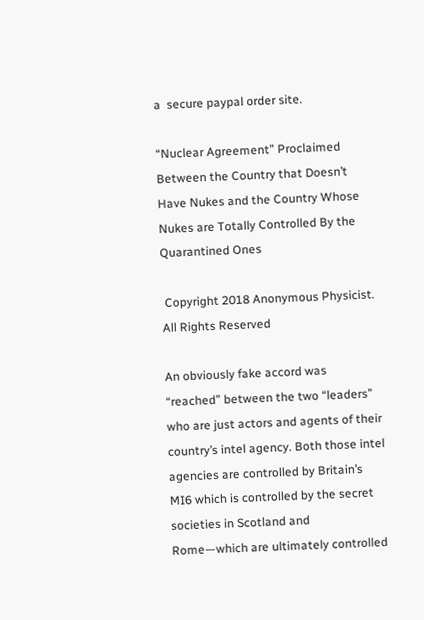a  secure paypal order site.

“Nuclear Agreement” Proclaimed Between the Country that Doesn’t Have Nukes and the Country Whose Nukes are Totally Controlled By the Quarantined Ones

 Copyright 2018 Anonymous Physicist. All Rights Reserved

An obviously fake accord was “reached” between the two “leaders” who are just actors and agents of their country’s intel agency. Both those intel agencies are controlled by Britain’s MI6 which is controlled by the secret societies in Scotland and Rome—which are ultimately controlled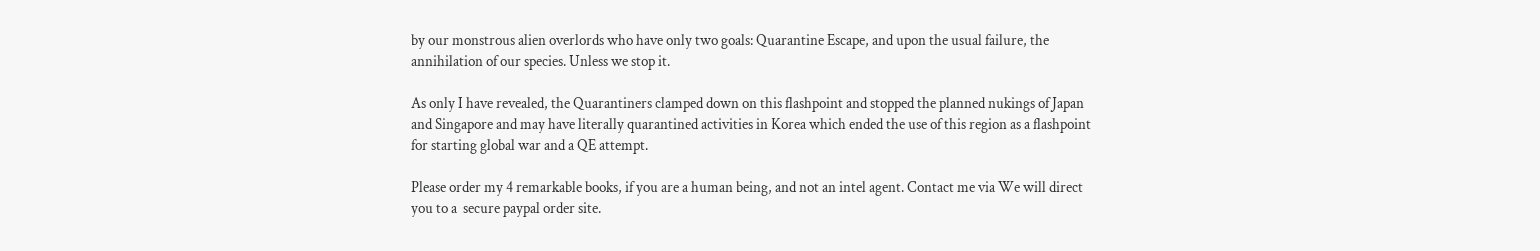by our monstrous alien overlords who have only two goals: Quarantine Escape, and upon the usual failure, the annihilation of our species. Unless we stop it.

As only I have revealed, the Quarantiners clamped down on this flashpoint and stopped the planned nukings of Japan and Singapore and may have literally quarantined activities in Korea which ended the use of this region as a flashpoint for starting global war and a QE attempt.

Please order my 4 remarkable books, if you are a human being, and not an intel agent. Contact me via We will direct you to a  secure paypal order site.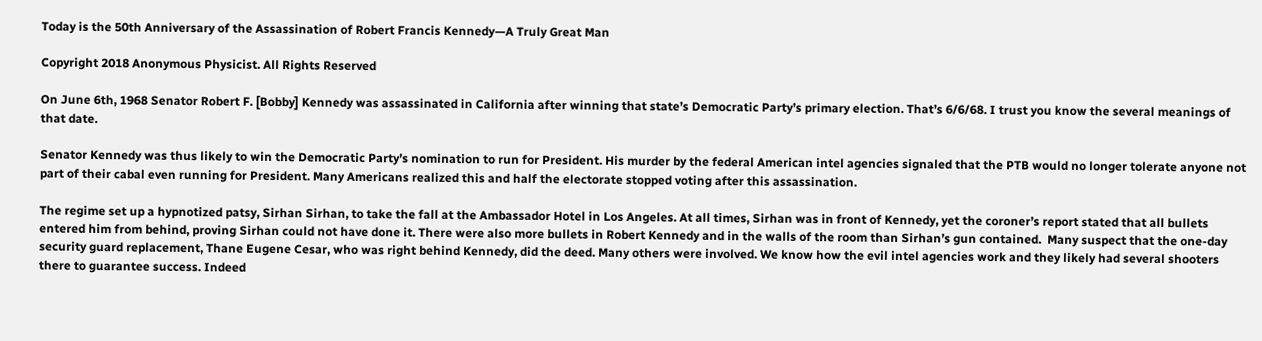Today is the 50th Anniversary of the Assassination of Robert Francis Kennedy—A Truly Great Man

Copyright 2018 Anonymous Physicist. All Rights Reserved

On June 6th, 1968 Senator Robert F. [Bobby] Kennedy was assassinated in California after winning that state’s Democratic Party’s primary election. That’s 6/6/68. I trust you know the several meanings of that date.

Senator Kennedy was thus likely to win the Democratic Party’s nomination to run for President. His murder by the federal American intel agencies signaled that the PTB would no longer tolerate anyone not part of their cabal even running for President. Many Americans realized this and half the electorate stopped voting after this assassination.

The regime set up a hypnotized patsy, Sirhan Sirhan, to take the fall at the Ambassador Hotel in Los Angeles. At all times, Sirhan was in front of Kennedy, yet the coroner’s report stated that all bullets entered him from behind, proving Sirhan could not have done it. There were also more bullets in Robert Kennedy and in the walls of the room than Sirhan’s gun contained.  Many suspect that the one-day security guard replacement, Thane Eugene Cesar, who was right behind Kennedy, did the deed. Many others were involved. We know how the evil intel agencies work and they likely had several shooters there to guarantee success. Indeed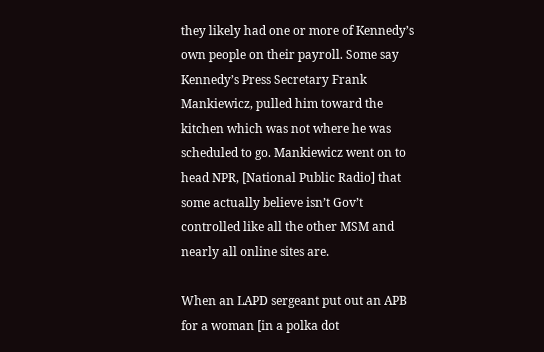they likely had one or more of Kennedy’s own people on their payroll. Some say Kennedy’s Press Secretary Frank Mankiewicz, pulled him toward the kitchen which was not where he was scheduled to go. Mankiewicz went on to head NPR, [National Public Radio] that some actually believe isn’t Gov’t controlled like all the other MSM and nearly all online sites are.

When an LAPD sergeant put out an APB for a woman [in a polka dot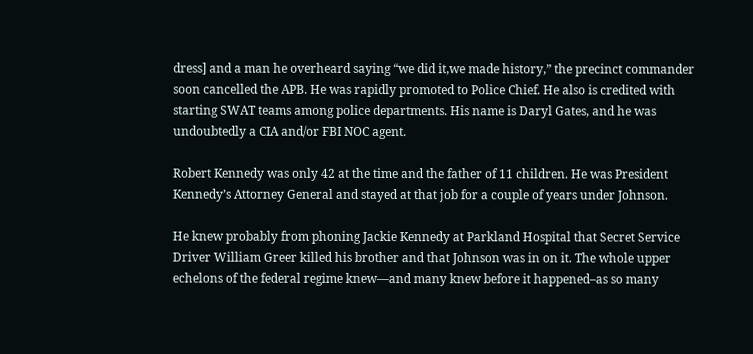dress] and a man he overheard saying “we did it,we made history,” the precinct commander soon cancelled the APB. He was rapidly promoted to Police Chief. He also is credited with starting SWAT teams among police departments. His name is Daryl Gates, and he was undoubtedly a CIA and/or FBI NOC agent.

Robert Kennedy was only 42 at the time and the father of 11 children. He was President Kennedy’s Attorney General and stayed at that job for a couple of years under Johnson.

He knew probably from phoning Jackie Kennedy at Parkland Hospital that Secret Service Driver William Greer killed his brother and that Johnson was in on it. The whole upper echelons of the federal regime knew—and many knew before it happened–as so many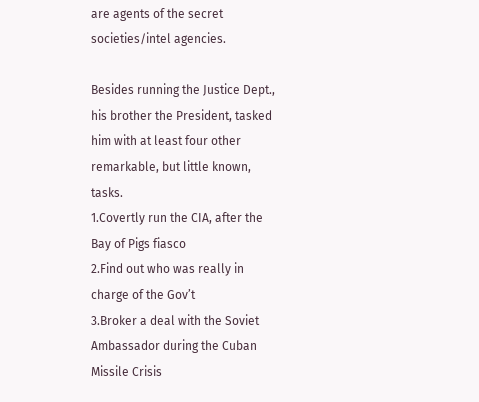are agents of the secret societies/intel agencies.

Besides running the Justice Dept., his brother the President, tasked him with at least four other remarkable, but little known, tasks.
1.Covertly run the CIA, after the Bay of Pigs fiasco
2.Find out who was really in charge of the Gov’t
3.Broker a deal with the Soviet Ambassador during the Cuban Missile Crisis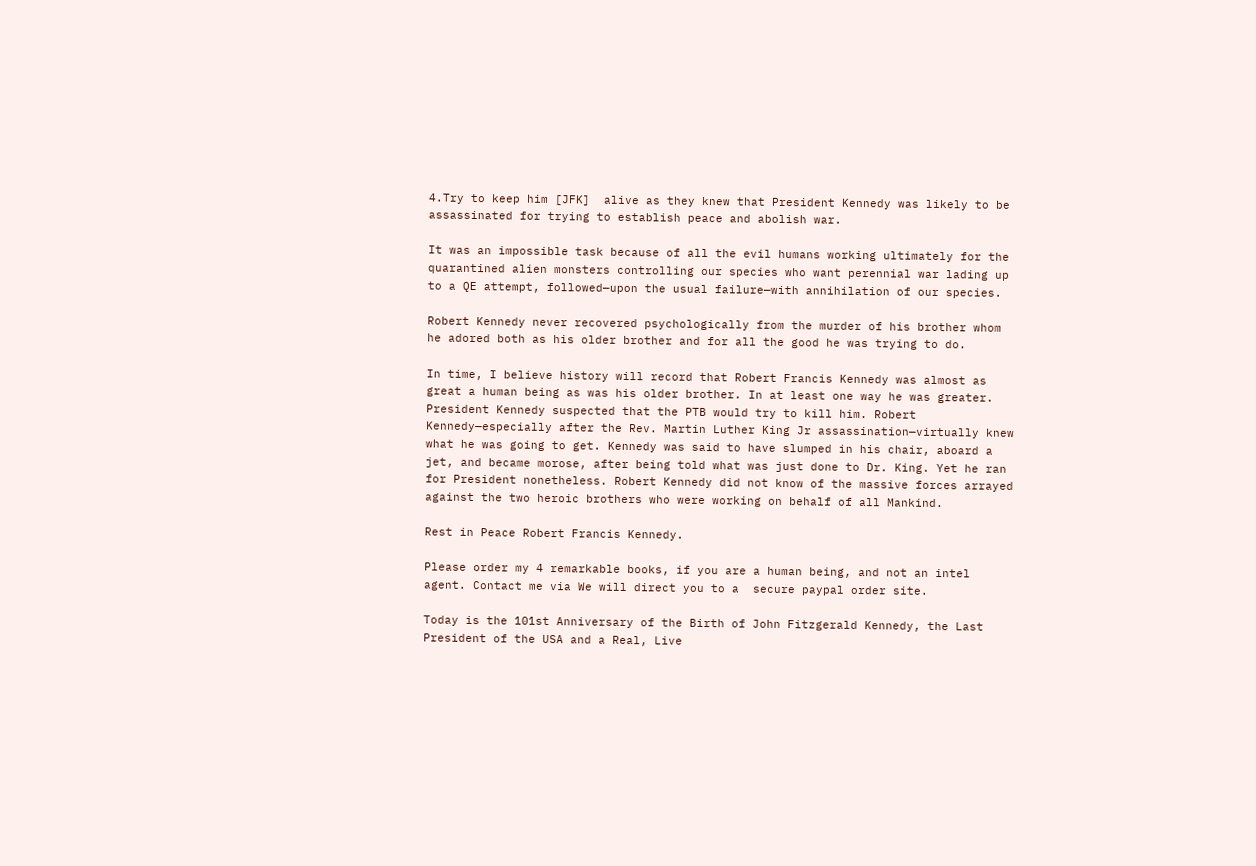4.Try to keep him [JFK]  alive as they knew that President Kennedy was likely to be assassinated for trying to establish peace and abolish war.

It was an impossible task because of all the evil humans working ultimately for the quarantined alien monsters controlling our species who want perennial war lading up to a QE attempt, followed—upon the usual failure—with annihilation of our species.

Robert Kennedy never recovered psychologically from the murder of his brother whom he adored both as his older brother and for all the good he was trying to do.

In time, I believe history will record that Robert Francis Kennedy was almost as great a human being as was his older brother. In at least one way he was greater. President Kennedy suspected that the PTB would try to kill him. Robert Kennedy—especially after the Rev. Martin Luther King Jr assassination—virtually knew what he was going to get. Kennedy was said to have slumped in his chair, aboard a jet, and became morose, after being told what was just done to Dr. King. Yet he ran for President nonetheless. Robert Kennedy did not know of the massive forces arrayed against the two heroic brothers who were working on behalf of all Mankind.

Rest in Peace Robert Francis Kennedy.

Please order my 4 remarkable books, if you are a human being, and not an intel agent. Contact me via We will direct you to a  secure paypal order site.

Today is the 101st Anniversary of the Birth of John Fitzgerald Kennedy, the Last President of the USA and a Real, Live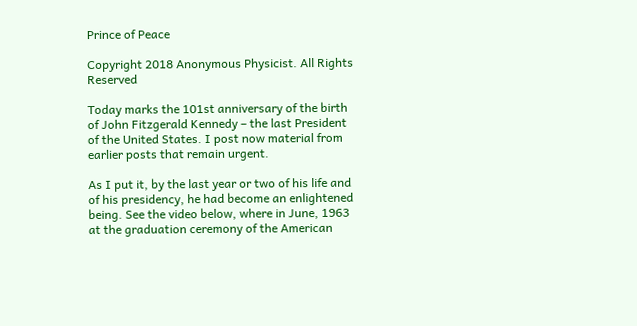Prince of Peace

Copyright 2018 Anonymous Physicist. All Rights Reserved

Today marks the 101st anniversary of the birth of John Fitzgerald Kennedy – the last President of the United States. I post now material from earlier posts that remain urgent.

As I put it, by the last year or two of his life and of his presidency, he had become an enlightened being. See the video below, where in June, 1963 at the graduation ceremony of the American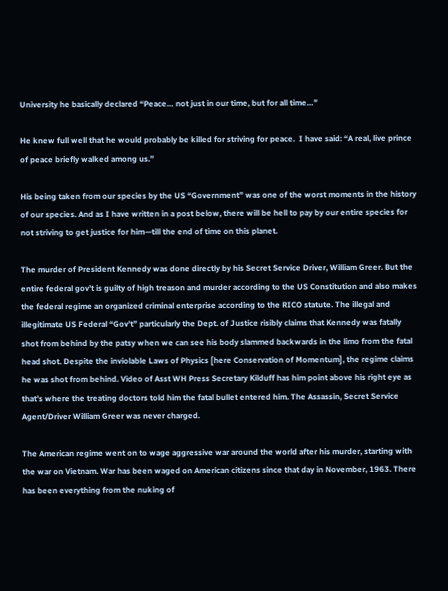University he basically declared “Peace… not just in our time, but for all time…”

He knew full well that he would probably be killed for striving for peace.  I have said: “A real, live prince of peace briefly walked among us.”

His being taken from our species by the US “Government” was one of the worst moments in the history of our species. And as I have written in a post below, there will be hell to pay by our entire species for not striving to get justice for him—till the end of time on this planet.

The murder of President Kennedy was done directly by his Secret Service Driver, William Greer. But the entire federal gov’t is guilty of high treason and murder according to the US Constitution and also makes the federal regime an organized criminal enterprise according to the RICO statute. The illegal and illegitimate US Federal “Gov’t” particularly the Dept. of Justice risibly claims that Kennedy was fatally shot from behind by the patsy when we can see his body slammed backwards in the limo from the fatal head shot. Despite the inviolable Laws of Physics [here Conservation of Momentum], the regime claims he was shot from behind. Video of Asst WH Press Secretary Kilduff has him point above his right eye as that’s where the treating doctors told him the fatal bullet entered him. The Assassin, Secret Service Agent/Driver William Greer was never charged.

The American regime went on to wage aggressive war around the world after his murder, starting with the war on Vietnam. War has been waged on American citizens since that day in November, 1963. There has been everything from the nuking of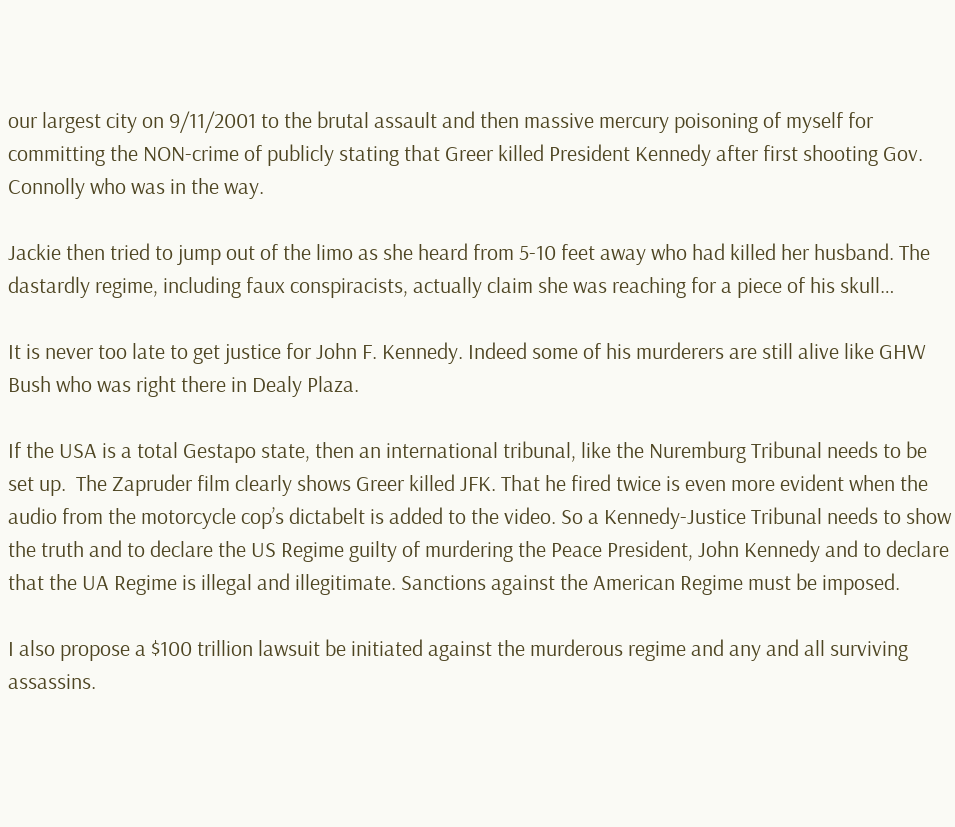our largest city on 9/11/2001 to the brutal assault and then massive mercury poisoning of myself for committing the NON-crime of publicly stating that Greer killed President Kennedy after first shooting Gov. Connolly who was in the way.

Jackie then tried to jump out of the limo as she heard from 5-10 feet away who had killed her husband. The dastardly regime, including faux conspiracists, actually claim she was reaching for a piece of his skull…

It is never too late to get justice for John F. Kennedy. Indeed some of his murderers are still alive like GHW Bush who was right there in Dealy Plaza.

If the USA is a total Gestapo state, then an international tribunal, like the Nuremburg Tribunal needs to be set up.  The Zapruder film clearly shows Greer killed JFK. That he fired twice is even more evident when the audio from the motorcycle cop’s dictabelt is added to the video. So a Kennedy-Justice Tribunal needs to show the truth and to declare the US Regime guilty of murdering the Peace President, John Kennedy and to declare that the UA Regime is illegal and illegitimate. Sanctions against the American Regime must be imposed.

I also propose a $100 trillion lawsuit be initiated against the murderous regime and any and all surviving assassins.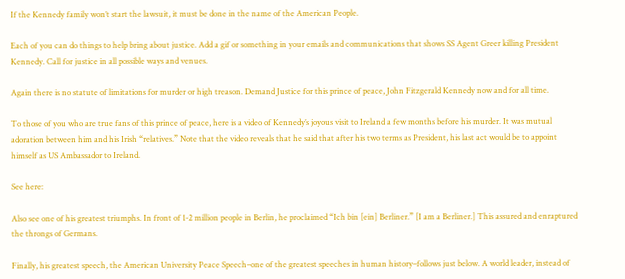If the Kennedy family won’t start the lawsuit, it must be done in the name of the American People.

Each of you can do things to help bring about justice. Add a gif or something in your emails and communications that shows SS Agent Greer killing President Kennedy. Call for justice in all possible ways and venues.

Again there is no statute of limitations for murder or high treason. Demand Justice for this prince of peace, John Fitzgerald Kennedy now and for all time.

To those of you who are true fans of this prince of peace, here is a video of Kennedy’s joyous visit to Ireland a few months before his murder. It was mutual adoration between him and his Irish “relatives.” Note that the video reveals that he said that after his two terms as President, his last act would be to appoint himself as US Ambassador to Ireland.

See here:

Also see one of his greatest triumphs. In front of 1-2 million people in Berlin, he proclaimed “Ich bin [ein] Berliner.” [I am a Berliner.] This assured and enraptured the throngs of Germans.

Finally, his greatest speech, the American University Peace Speech–one of the greatest speeches in human history–follows just below. A world leader, instead of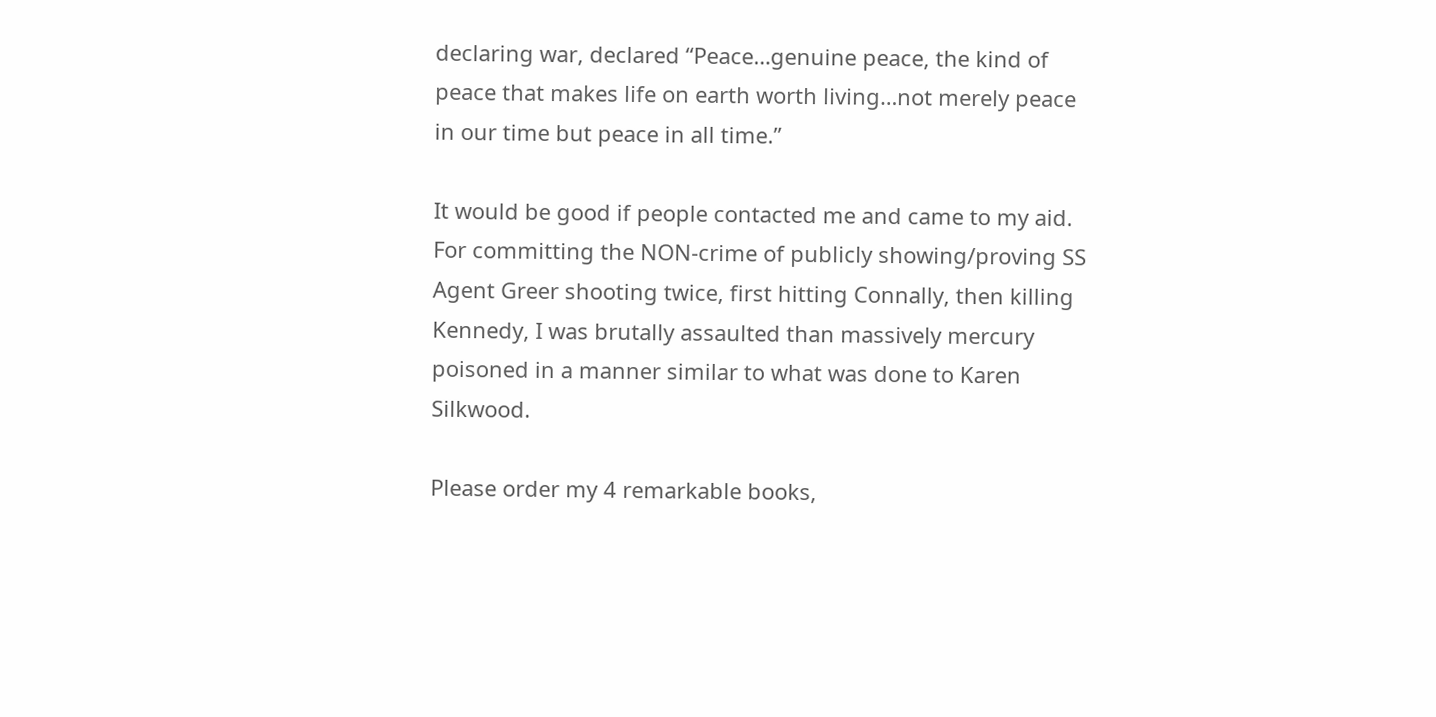declaring war, declared “Peace…genuine peace, the kind of peace that makes life on earth worth living…not merely peace in our time but peace in all time.”

It would be good if people contacted me and came to my aid. For committing the NON-crime of publicly showing/proving SS Agent Greer shooting twice, first hitting Connally, then killing Kennedy, I was brutally assaulted than massively mercury poisoned in a manner similar to what was done to Karen Silkwood.

Please order my 4 remarkable books,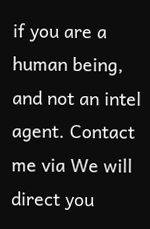if you are a human being, and not an intel agent. Contact me via We will direct you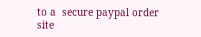to a  secure paypal order site